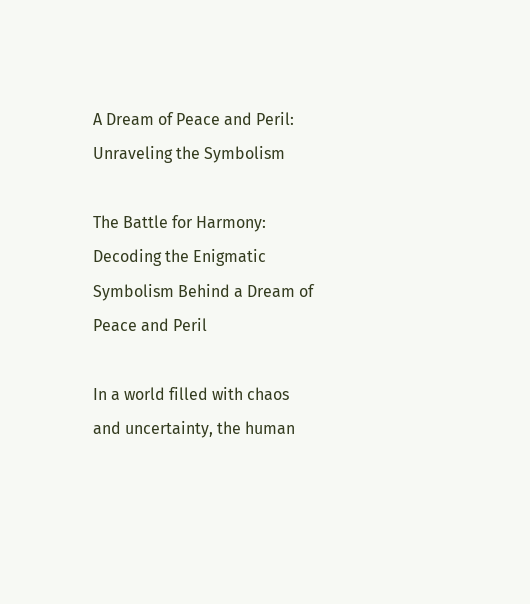A Dream of Peace and Peril: Unraveling the Symbolism

The Battle for Harmony: Decoding the Enigmatic Symbolism Behind a Dream of Peace and Peril

In a world filled with chaos and uncertainty, the human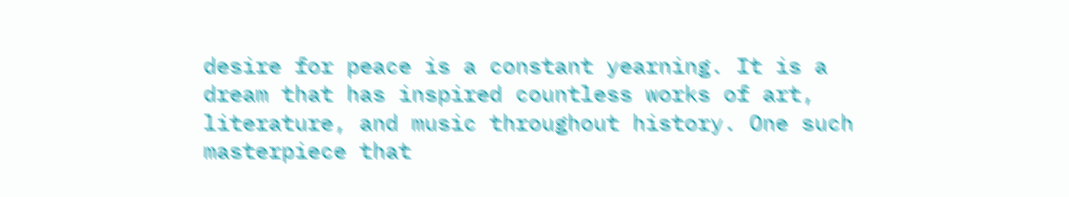desire for peace is a constant yearning. It is a dream that has inspired countless works of art, literature, and music throughout history. One such masterpiece that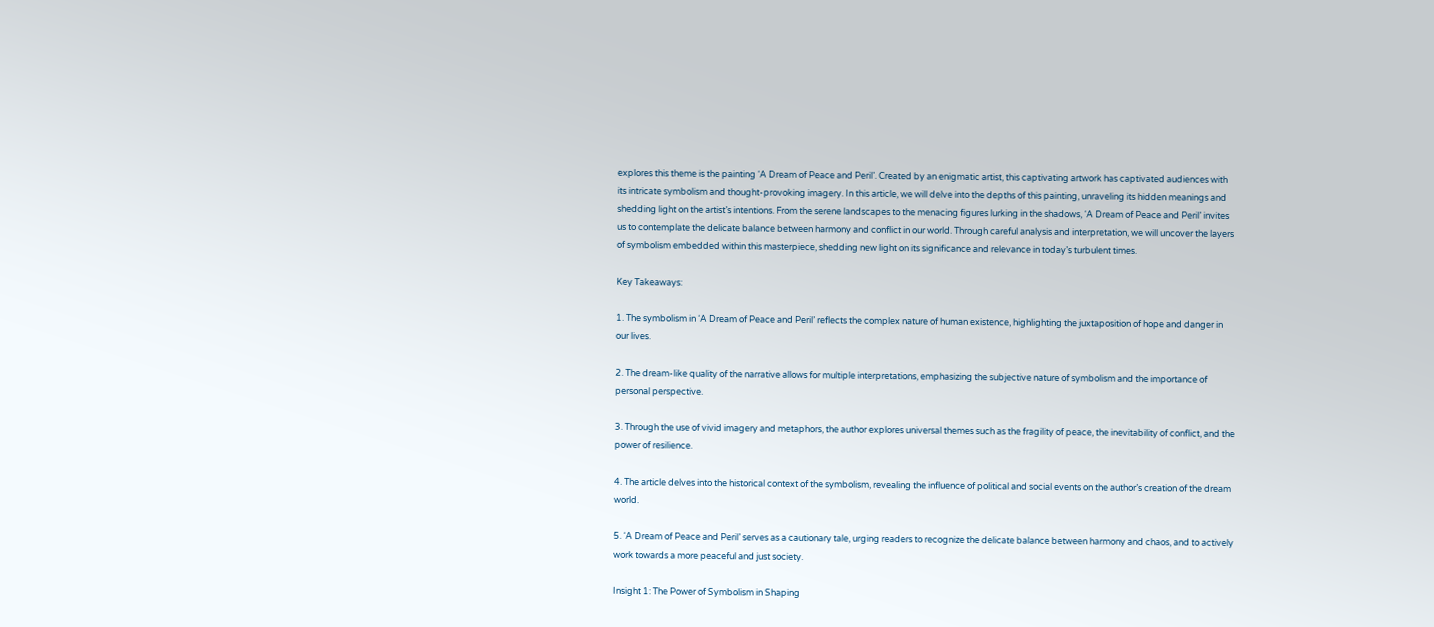explores this theme is the painting ‘A Dream of Peace and Peril’. Created by an enigmatic artist, this captivating artwork has captivated audiences with its intricate symbolism and thought-provoking imagery. In this article, we will delve into the depths of this painting, unraveling its hidden meanings and shedding light on the artist’s intentions. From the serene landscapes to the menacing figures lurking in the shadows, ‘A Dream of Peace and Peril’ invites us to contemplate the delicate balance between harmony and conflict in our world. Through careful analysis and interpretation, we will uncover the layers of symbolism embedded within this masterpiece, shedding new light on its significance and relevance in today’s turbulent times.

Key Takeaways:

1. The symbolism in ‘A Dream of Peace and Peril’ reflects the complex nature of human existence, highlighting the juxtaposition of hope and danger in our lives.

2. The dream-like quality of the narrative allows for multiple interpretations, emphasizing the subjective nature of symbolism and the importance of personal perspective.

3. Through the use of vivid imagery and metaphors, the author explores universal themes such as the fragility of peace, the inevitability of conflict, and the power of resilience.

4. The article delves into the historical context of the symbolism, revealing the influence of political and social events on the author’s creation of the dream world.

5. ‘A Dream of Peace and Peril’ serves as a cautionary tale, urging readers to recognize the delicate balance between harmony and chaos, and to actively work towards a more peaceful and just society.

Insight 1: The Power of Symbolism in Shaping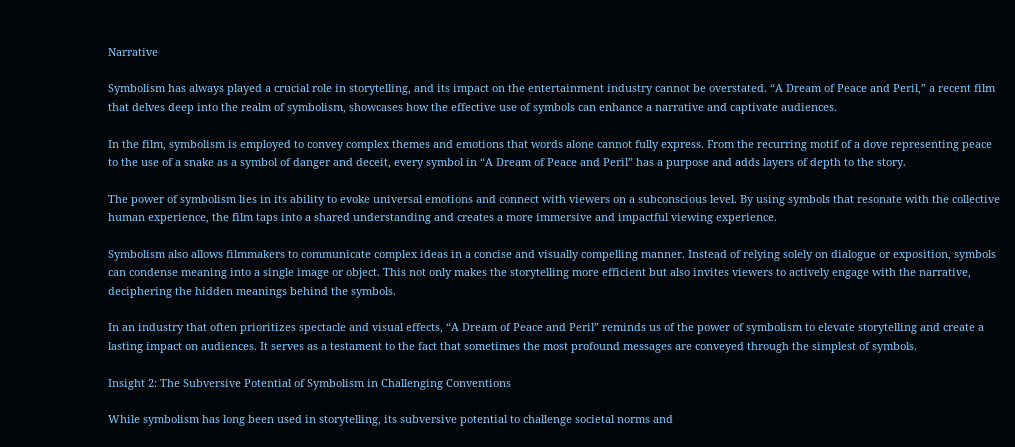Narrative

Symbolism has always played a crucial role in storytelling, and its impact on the entertainment industry cannot be overstated. “A Dream of Peace and Peril,” a recent film that delves deep into the realm of symbolism, showcases how the effective use of symbols can enhance a narrative and captivate audiences.

In the film, symbolism is employed to convey complex themes and emotions that words alone cannot fully express. From the recurring motif of a dove representing peace to the use of a snake as a symbol of danger and deceit, every symbol in “A Dream of Peace and Peril” has a purpose and adds layers of depth to the story.

The power of symbolism lies in its ability to evoke universal emotions and connect with viewers on a subconscious level. By using symbols that resonate with the collective human experience, the film taps into a shared understanding and creates a more immersive and impactful viewing experience.

Symbolism also allows filmmakers to communicate complex ideas in a concise and visually compelling manner. Instead of relying solely on dialogue or exposition, symbols can condense meaning into a single image or object. This not only makes the storytelling more efficient but also invites viewers to actively engage with the narrative, deciphering the hidden meanings behind the symbols.

In an industry that often prioritizes spectacle and visual effects, “A Dream of Peace and Peril” reminds us of the power of symbolism to elevate storytelling and create a lasting impact on audiences. It serves as a testament to the fact that sometimes the most profound messages are conveyed through the simplest of symbols.

Insight 2: The Subversive Potential of Symbolism in Challenging Conventions

While symbolism has long been used in storytelling, its subversive potential to challenge societal norms and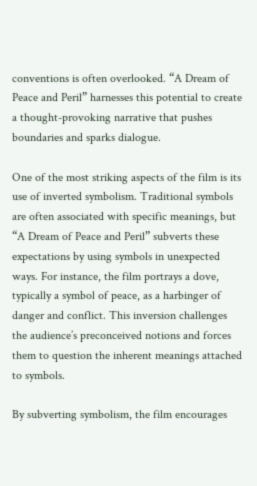conventions is often overlooked. “A Dream of Peace and Peril” harnesses this potential to create a thought-provoking narrative that pushes boundaries and sparks dialogue.

One of the most striking aspects of the film is its use of inverted symbolism. Traditional symbols are often associated with specific meanings, but “A Dream of Peace and Peril” subverts these expectations by using symbols in unexpected ways. For instance, the film portrays a dove, typically a symbol of peace, as a harbinger of danger and conflict. This inversion challenges the audience’s preconceived notions and forces them to question the inherent meanings attached to symbols.

By subverting symbolism, the film encourages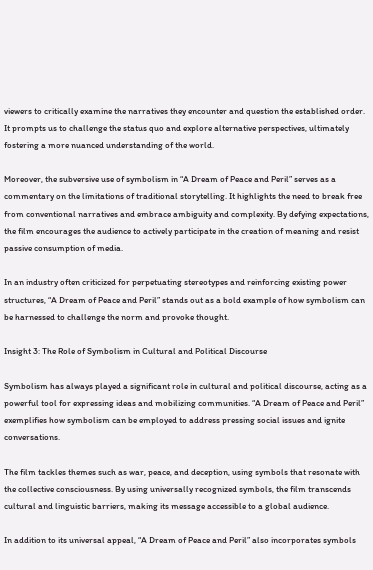viewers to critically examine the narratives they encounter and question the established order. It prompts us to challenge the status quo and explore alternative perspectives, ultimately fostering a more nuanced understanding of the world.

Moreover, the subversive use of symbolism in “A Dream of Peace and Peril” serves as a commentary on the limitations of traditional storytelling. It highlights the need to break free from conventional narratives and embrace ambiguity and complexity. By defying expectations, the film encourages the audience to actively participate in the creation of meaning and resist passive consumption of media.

In an industry often criticized for perpetuating stereotypes and reinforcing existing power structures, “A Dream of Peace and Peril” stands out as a bold example of how symbolism can be harnessed to challenge the norm and provoke thought.

Insight 3: The Role of Symbolism in Cultural and Political Discourse

Symbolism has always played a significant role in cultural and political discourse, acting as a powerful tool for expressing ideas and mobilizing communities. “A Dream of Peace and Peril” exemplifies how symbolism can be employed to address pressing social issues and ignite conversations.

The film tackles themes such as war, peace, and deception, using symbols that resonate with the collective consciousness. By using universally recognized symbols, the film transcends cultural and linguistic barriers, making its message accessible to a global audience.

In addition to its universal appeal, “A Dream of Peace and Peril” also incorporates symbols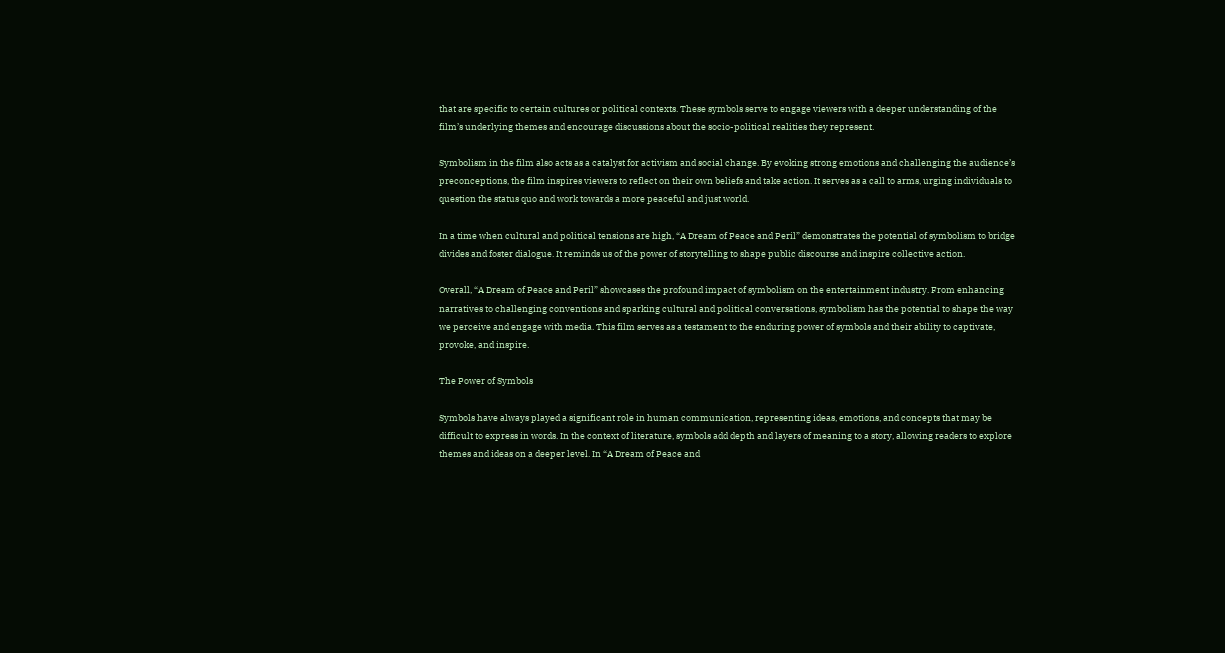that are specific to certain cultures or political contexts. These symbols serve to engage viewers with a deeper understanding of the film’s underlying themes and encourage discussions about the socio-political realities they represent.

Symbolism in the film also acts as a catalyst for activism and social change. By evoking strong emotions and challenging the audience’s preconceptions, the film inspires viewers to reflect on their own beliefs and take action. It serves as a call to arms, urging individuals to question the status quo and work towards a more peaceful and just world.

In a time when cultural and political tensions are high, “A Dream of Peace and Peril” demonstrates the potential of symbolism to bridge divides and foster dialogue. It reminds us of the power of storytelling to shape public discourse and inspire collective action.

Overall, “A Dream of Peace and Peril” showcases the profound impact of symbolism on the entertainment industry. From enhancing narratives to challenging conventions and sparking cultural and political conversations, symbolism has the potential to shape the way we perceive and engage with media. This film serves as a testament to the enduring power of symbols and their ability to captivate, provoke, and inspire.

The Power of Symbols

Symbols have always played a significant role in human communication, representing ideas, emotions, and concepts that may be difficult to express in words. In the context of literature, symbols add depth and layers of meaning to a story, allowing readers to explore themes and ideas on a deeper level. In “A Dream of Peace and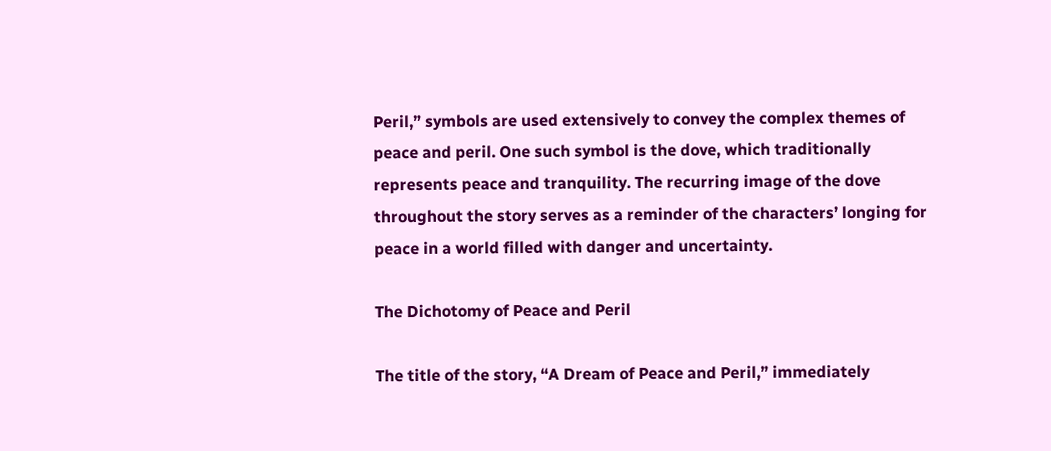Peril,” symbols are used extensively to convey the complex themes of peace and peril. One such symbol is the dove, which traditionally represents peace and tranquility. The recurring image of the dove throughout the story serves as a reminder of the characters’ longing for peace in a world filled with danger and uncertainty.

The Dichotomy of Peace and Peril

The title of the story, “A Dream of Peace and Peril,” immediately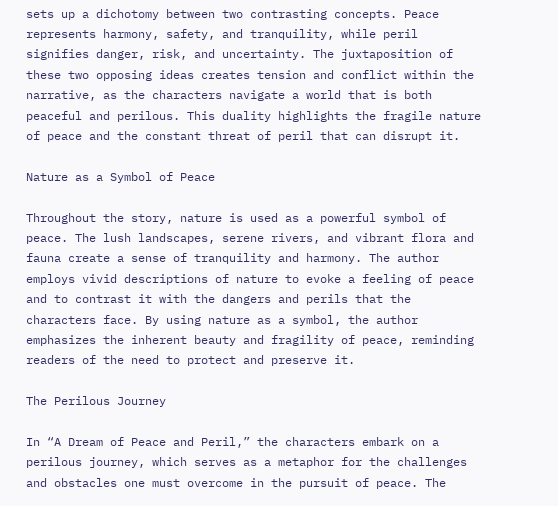sets up a dichotomy between two contrasting concepts. Peace represents harmony, safety, and tranquility, while peril signifies danger, risk, and uncertainty. The juxtaposition of these two opposing ideas creates tension and conflict within the narrative, as the characters navigate a world that is both peaceful and perilous. This duality highlights the fragile nature of peace and the constant threat of peril that can disrupt it.

Nature as a Symbol of Peace

Throughout the story, nature is used as a powerful symbol of peace. The lush landscapes, serene rivers, and vibrant flora and fauna create a sense of tranquility and harmony. The author employs vivid descriptions of nature to evoke a feeling of peace and to contrast it with the dangers and perils that the characters face. By using nature as a symbol, the author emphasizes the inherent beauty and fragility of peace, reminding readers of the need to protect and preserve it.

The Perilous Journey

In “A Dream of Peace and Peril,” the characters embark on a perilous journey, which serves as a metaphor for the challenges and obstacles one must overcome in the pursuit of peace. The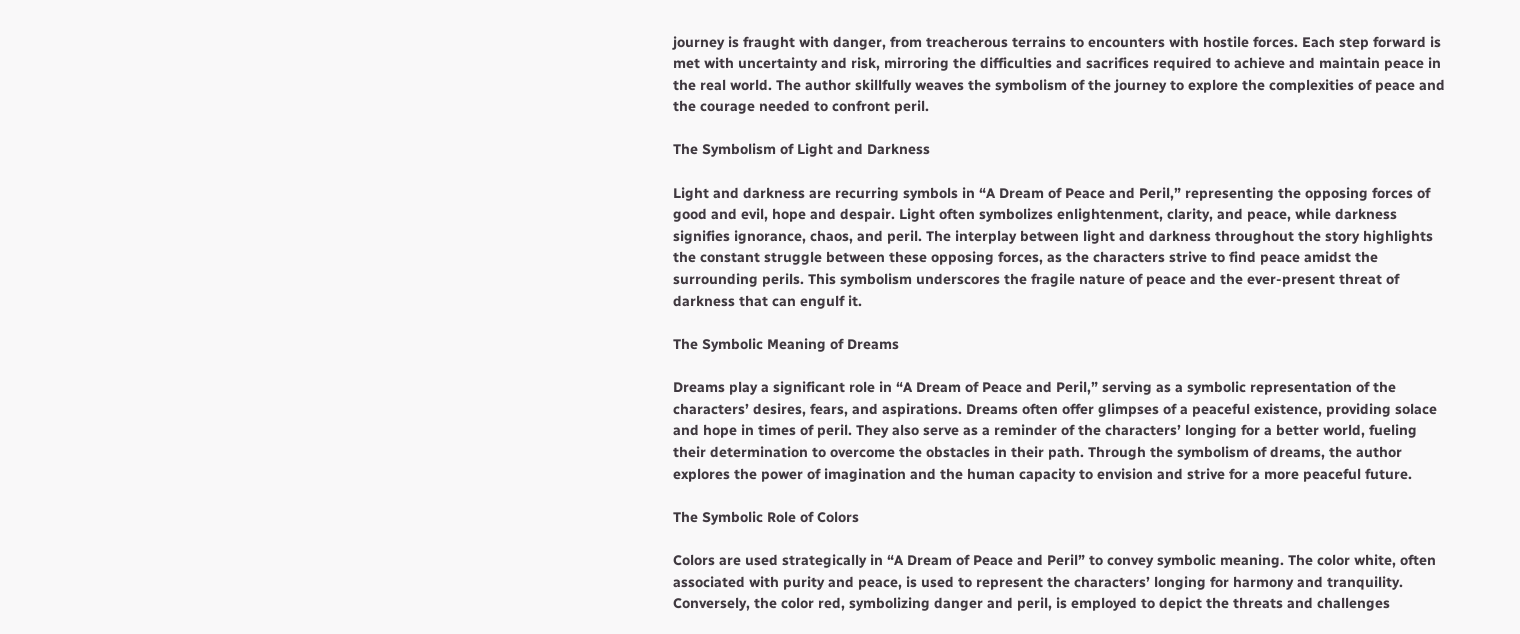journey is fraught with danger, from treacherous terrains to encounters with hostile forces. Each step forward is met with uncertainty and risk, mirroring the difficulties and sacrifices required to achieve and maintain peace in the real world. The author skillfully weaves the symbolism of the journey to explore the complexities of peace and the courage needed to confront peril.

The Symbolism of Light and Darkness

Light and darkness are recurring symbols in “A Dream of Peace and Peril,” representing the opposing forces of good and evil, hope and despair. Light often symbolizes enlightenment, clarity, and peace, while darkness signifies ignorance, chaos, and peril. The interplay between light and darkness throughout the story highlights the constant struggle between these opposing forces, as the characters strive to find peace amidst the surrounding perils. This symbolism underscores the fragile nature of peace and the ever-present threat of darkness that can engulf it.

The Symbolic Meaning of Dreams

Dreams play a significant role in “A Dream of Peace and Peril,” serving as a symbolic representation of the characters’ desires, fears, and aspirations. Dreams often offer glimpses of a peaceful existence, providing solace and hope in times of peril. They also serve as a reminder of the characters’ longing for a better world, fueling their determination to overcome the obstacles in their path. Through the symbolism of dreams, the author explores the power of imagination and the human capacity to envision and strive for a more peaceful future.

The Symbolic Role of Colors

Colors are used strategically in “A Dream of Peace and Peril” to convey symbolic meaning. The color white, often associated with purity and peace, is used to represent the characters’ longing for harmony and tranquility. Conversely, the color red, symbolizing danger and peril, is employed to depict the threats and challenges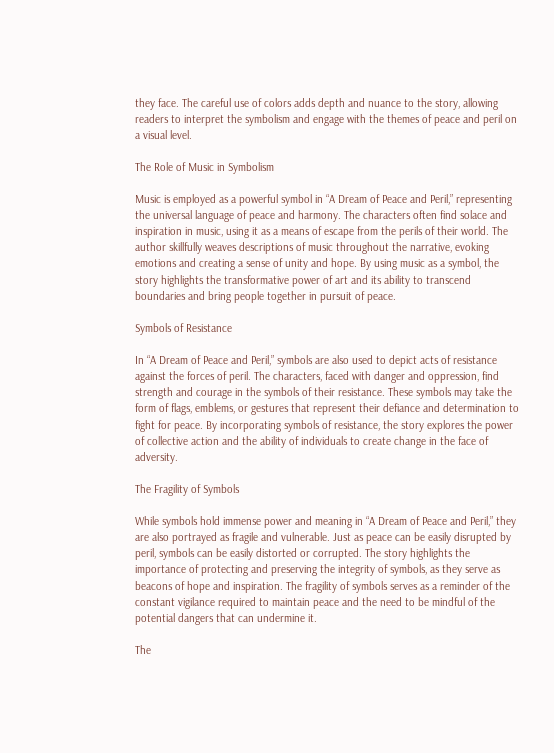they face. The careful use of colors adds depth and nuance to the story, allowing readers to interpret the symbolism and engage with the themes of peace and peril on a visual level.

The Role of Music in Symbolism

Music is employed as a powerful symbol in “A Dream of Peace and Peril,” representing the universal language of peace and harmony. The characters often find solace and inspiration in music, using it as a means of escape from the perils of their world. The author skillfully weaves descriptions of music throughout the narrative, evoking emotions and creating a sense of unity and hope. By using music as a symbol, the story highlights the transformative power of art and its ability to transcend boundaries and bring people together in pursuit of peace.

Symbols of Resistance

In “A Dream of Peace and Peril,” symbols are also used to depict acts of resistance against the forces of peril. The characters, faced with danger and oppression, find strength and courage in the symbols of their resistance. These symbols may take the form of flags, emblems, or gestures that represent their defiance and determination to fight for peace. By incorporating symbols of resistance, the story explores the power of collective action and the ability of individuals to create change in the face of adversity.

The Fragility of Symbols

While symbols hold immense power and meaning in “A Dream of Peace and Peril,” they are also portrayed as fragile and vulnerable. Just as peace can be easily disrupted by peril, symbols can be easily distorted or corrupted. The story highlights the importance of protecting and preserving the integrity of symbols, as they serve as beacons of hope and inspiration. The fragility of symbols serves as a reminder of the constant vigilance required to maintain peace and the need to be mindful of the potential dangers that can undermine it.

The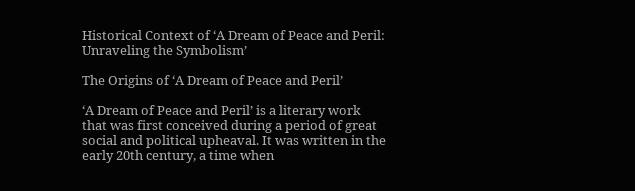Historical Context of ‘A Dream of Peace and Peril: Unraveling the Symbolism’

The Origins of ‘A Dream of Peace and Peril’

‘A Dream of Peace and Peril’ is a literary work that was first conceived during a period of great social and political upheaval. It was written in the early 20th century, a time when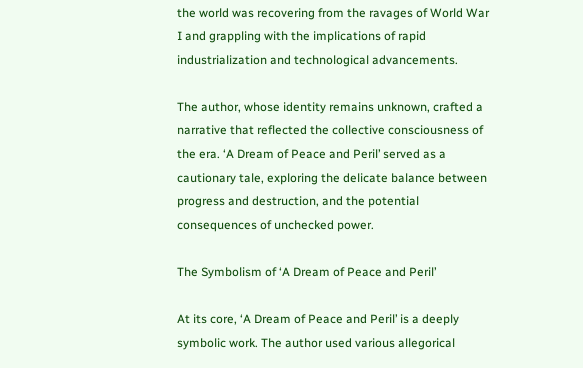the world was recovering from the ravages of World War I and grappling with the implications of rapid industrialization and technological advancements.

The author, whose identity remains unknown, crafted a narrative that reflected the collective consciousness of the era. ‘A Dream of Peace and Peril’ served as a cautionary tale, exploring the delicate balance between progress and destruction, and the potential consequences of unchecked power.

The Symbolism of ‘A Dream of Peace and Peril’

At its core, ‘A Dream of Peace and Peril’ is a deeply symbolic work. The author used various allegorical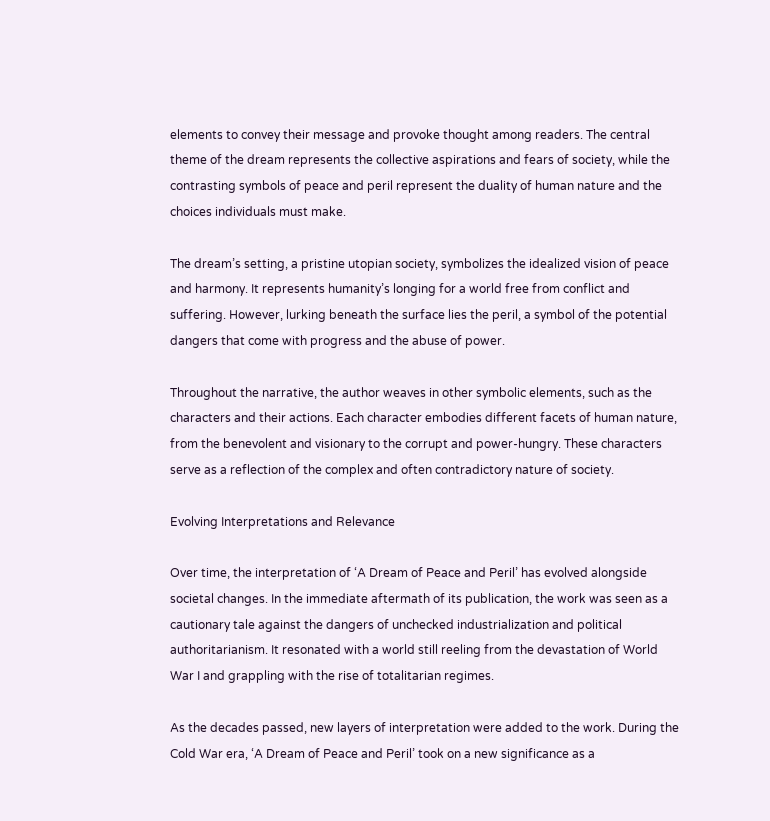elements to convey their message and provoke thought among readers. The central theme of the dream represents the collective aspirations and fears of society, while the contrasting symbols of peace and peril represent the duality of human nature and the choices individuals must make.

The dream’s setting, a pristine utopian society, symbolizes the idealized vision of peace and harmony. It represents humanity’s longing for a world free from conflict and suffering. However, lurking beneath the surface lies the peril, a symbol of the potential dangers that come with progress and the abuse of power.

Throughout the narrative, the author weaves in other symbolic elements, such as the characters and their actions. Each character embodies different facets of human nature, from the benevolent and visionary to the corrupt and power-hungry. These characters serve as a reflection of the complex and often contradictory nature of society.

Evolving Interpretations and Relevance

Over time, the interpretation of ‘A Dream of Peace and Peril’ has evolved alongside societal changes. In the immediate aftermath of its publication, the work was seen as a cautionary tale against the dangers of unchecked industrialization and political authoritarianism. It resonated with a world still reeling from the devastation of World War I and grappling with the rise of totalitarian regimes.

As the decades passed, new layers of interpretation were added to the work. During the Cold War era, ‘A Dream of Peace and Peril’ took on a new significance as a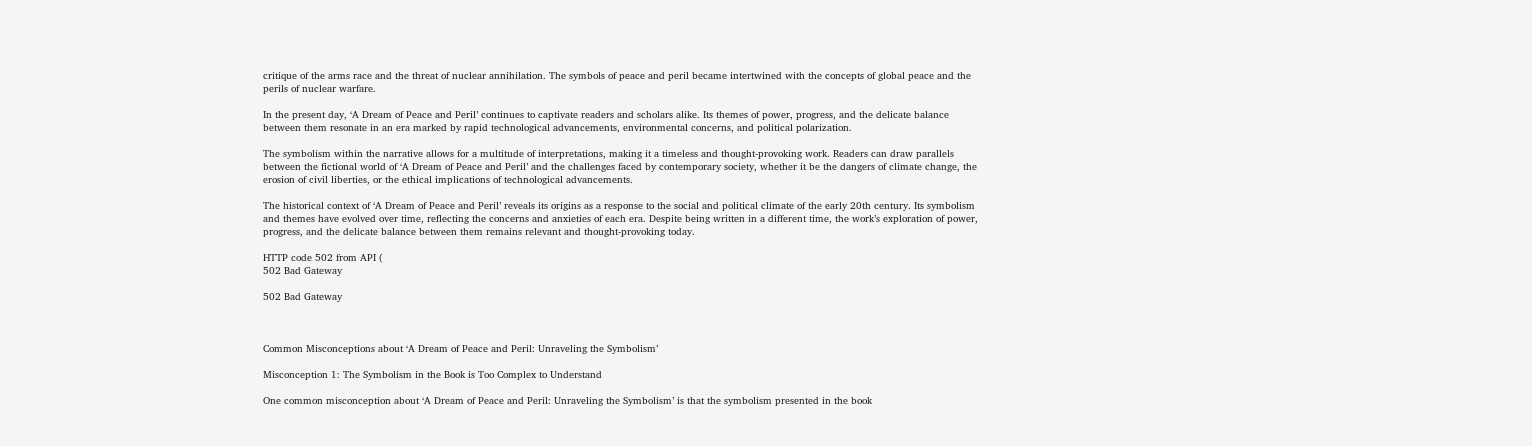critique of the arms race and the threat of nuclear annihilation. The symbols of peace and peril became intertwined with the concepts of global peace and the perils of nuclear warfare.

In the present day, ‘A Dream of Peace and Peril’ continues to captivate readers and scholars alike. Its themes of power, progress, and the delicate balance between them resonate in an era marked by rapid technological advancements, environmental concerns, and political polarization.

The symbolism within the narrative allows for a multitude of interpretations, making it a timeless and thought-provoking work. Readers can draw parallels between the fictional world of ‘A Dream of Peace and Peril’ and the challenges faced by contemporary society, whether it be the dangers of climate change, the erosion of civil liberties, or the ethical implications of technological advancements.

The historical context of ‘A Dream of Peace and Peril’ reveals its origins as a response to the social and political climate of the early 20th century. Its symbolism and themes have evolved over time, reflecting the concerns and anxieties of each era. Despite being written in a different time, the work’s exploration of power, progress, and the delicate balance between them remains relevant and thought-provoking today.

HTTP code 502 from API (
502 Bad Gateway

502 Bad Gateway



Common Misconceptions about ‘A Dream of Peace and Peril: Unraveling the Symbolism’

Misconception 1: The Symbolism in the Book is Too Complex to Understand

One common misconception about ‘A Dream of Peace and Peril: Unraveling the Symbolism’ is that the symbolism presented in the book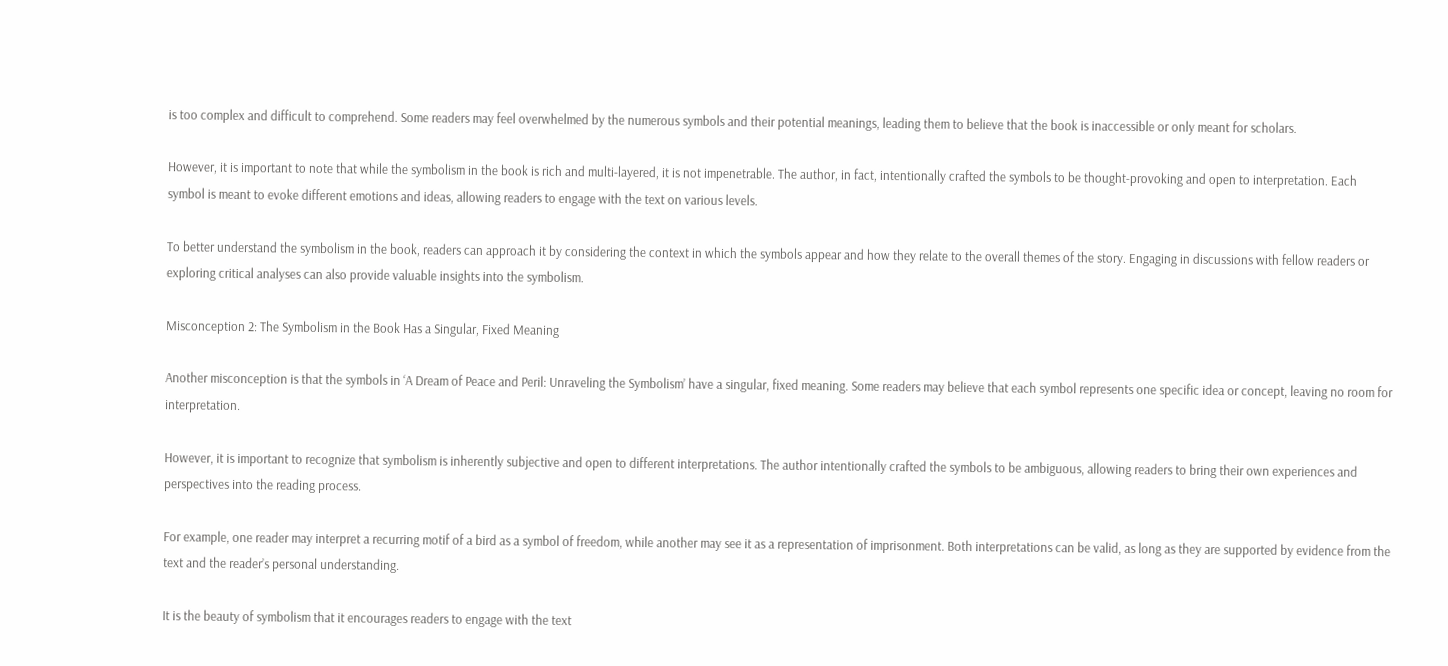is too complex and difficult to comprehend. Some readers may feel overwhelmed by the numerous symbols and their potential meanings, leading them to believe that the book is inaccessible or only meant for scholars.

However, it is important to note that while the symbolism in the book is rich and multi-layered, it is not impenetrable. The author, in fact, intentionally crafted the symbols to be thought-provoking and open to interpretation. Each symbol is meant to evoke different emotions and ideas, allowing readers to engage with the text on various levels.

To better understand the symbolism in the book, readers can approach it by considering the context in which the symbols appear and how they relate to the overall themes of the story. Engaging in discussions with fellow readers or exploring critical analyses can also provide valuable insights into the symbolism.

Misconception 2: The Symbolism in the Book Has a Singular, Fixed Meaning

Another misconception is that the symbols in ‘A Dream of Peace and Peril: Unraveling the Symbolism’ have a singular, fixed meaning. Some readers may believe that each symbol represents one specific idea or concept, leaving no room for interpretation.

However, it is important to recognize that symbolism is inherently subjective and open to different interpretations. The author intentionally crafted the symbols to be ambiguous, allowing readers to bring their own experiences and perspectives into the reading process.

For example, one reader may interpret a recurring motif of a bird as a symbol of freedom, while another may see it as a representation of imprisonment. Both interpretations can be valid, as long as they are supported by evidence from the text and the reader’s personal understanding.

It is the beauty of symbolism that it encourages readers to engage with the text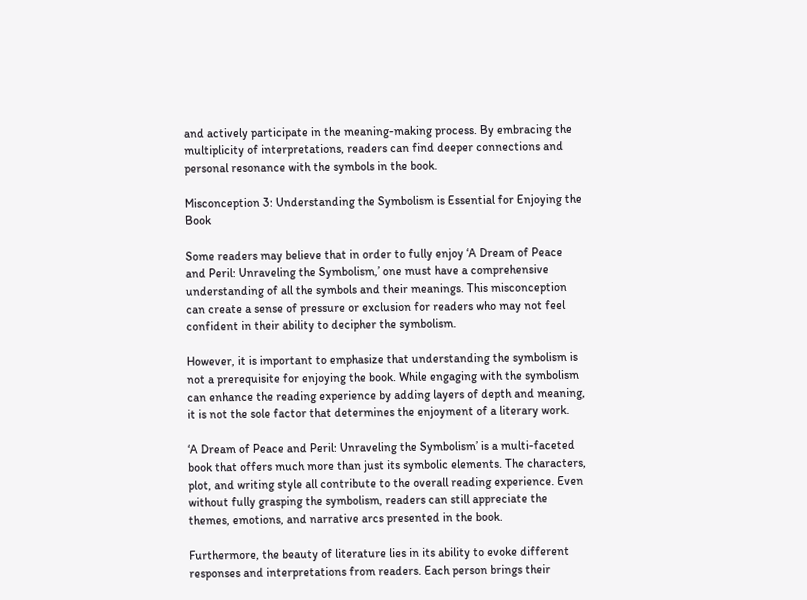and actively participate in the meaning-making process. By embracing the multiplicity of interpretations, readers can find deeper connections and personal resonance with the symbols in the book.

Misconception 3: Understanding the Symbolism is Essential for Enjoying the Book

Some readers may believe that in order to fully enjoy ‘A Dream of Peace and Peril: Unraveling the Symbolism,’ one must have a comprehensive understanding of all the symbols and their meanings. This misconception can create a sense of pressure or exclusion for readers who may not feel confident in their ability to decipher the symbolism.

However, it is important to emphasize that understanding the symbolism is not a prerequisite for enjoying the book. While engaging with the symbolism can enhance the reading experience by adding layers of depth and meaning, it is not the sole factor that determines the enjoyment of a literary work.

‘A Dream of Peace and Peril: Unraveling the Symbolism’ is a multi-faceted book that offers much more than just its symbolic elements. The characters, plot, and writing style all contribute to the overall reading experience. Even without fully grasping the symbolism, readers can still appreciate the themes, emotions, and narrative arcs presented in the book.

Furthermore, the beauty of literature lies in its ability to evoke different responses and interpretations from readers. Each person brings their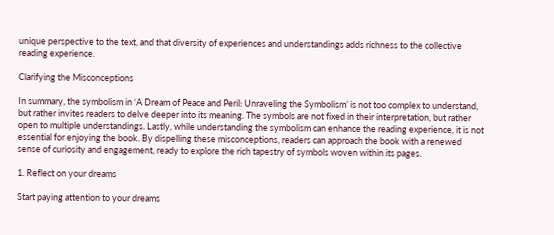unique perspective to the text, and that diversity of experiences and understandings adds richness to the collective reading experience.

Clarifying the Misconceptions

In summary, the symbolism in ‘A Dream of Peace and Peril: Unraveling the Symbolism’ is not too complex to understand, but rather invites readers to delve deeper into its meaning. The symbols are not fixed in their interpretation, but rather open to multiple understandings. Lastly, while understanding the symbolism can enhance the reading experience, it is not essential for enjoying the book. By dispelling these misconceptions, readers can approach the book with a renewed sense of curiosity and engagement, ready to explore the rich tapestry of symbols woven within its pages.

1. Reflect on your dreams

Start paying attention to your dreams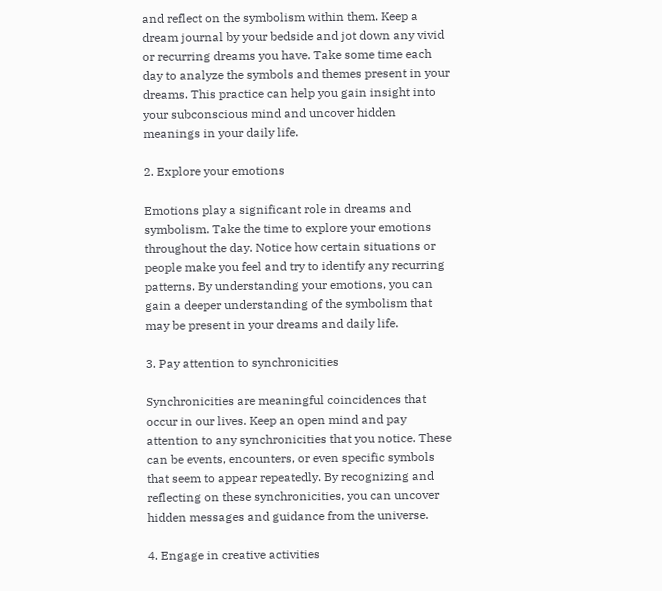and reflect on the symbolism within them. Keep a dream journal by your bedside and jot down any vivid or recurring dreams you have. Take some time each day to analyze the symbols and themes present in your dreams. This practice can help you gain insight into your subconscious mind and uncover hidden meanings in your daily life.

2. Explore your emotions

Emotions play a significant role in dreams and symbolism. Take the time to explore your emotions throughout the day. Notice how certain situations or people make you feel and try to identify any recurring patterns. By understanding your emotions, you can gain a deeper understanding of the symbolism that may be present in your dreams and daily life.

3. Pay attention to synchronicities

Synchronicities are meaningful coincidences that occur in our lives. Keep an open mind and pay attention to any synchronicities that you notice. These can be events, encounters, or even specific symbols that seem to appear repeatedly. By recognizing and reflecting on these synchronicities, you can uncover hidden messages and guidance from the universe.

4. Engage in creative activities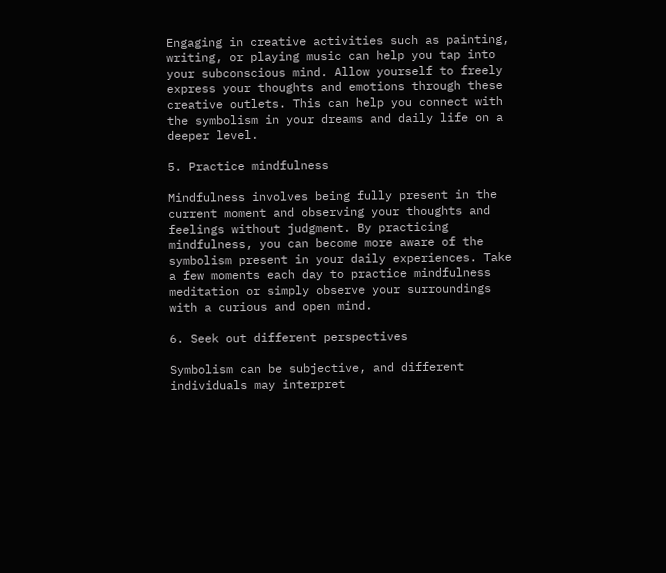Engaging in creative activities such as painting, writing, or playing music can help you tap into your subconscious mind. Allow yourself to freely express your thoughts and emotions through these creative outlets. This can help you connect with the symbolism in your dreams and daily life on a deeper level.

5. Practice mindfulness

Mindfulness involves being fully present in the current moment and observing your thoughts and feelings without judgment. By practicing mindfulness, you can become more aware of the symbolism present in your daily experiences. Take a few moments each day to practice mindfulness meditation or simply observe your surroundings with a curious and open mind.

6. Seek out different perspectives

Symbolism can be subjective, and different individuals may interpret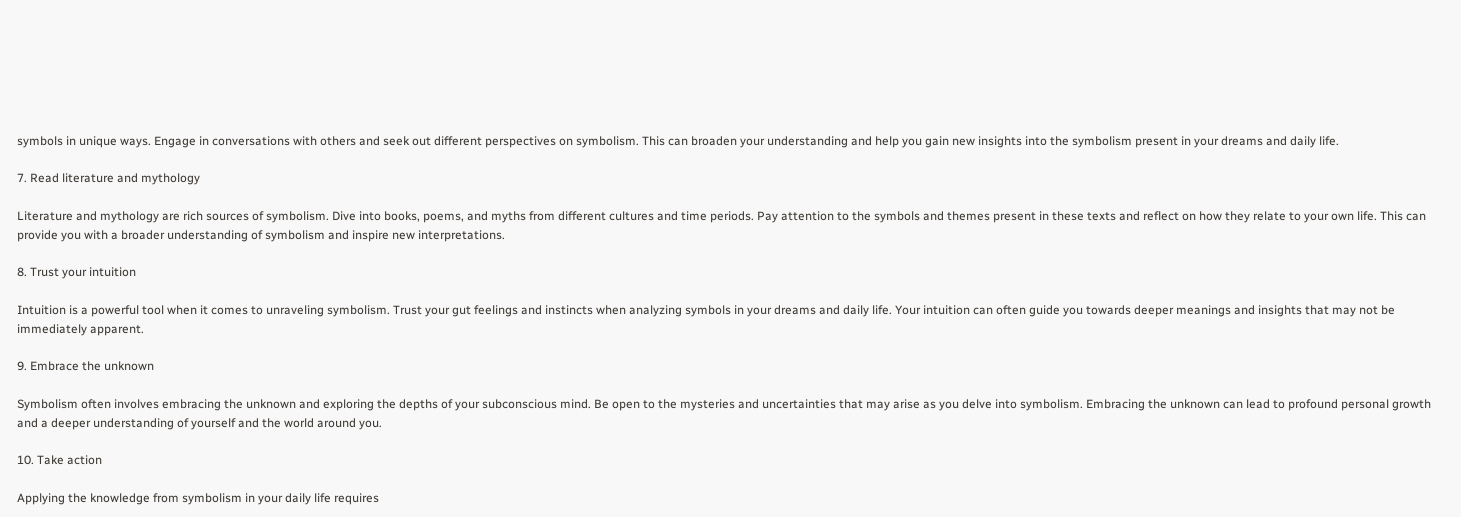symbols in unique ways. Engage in conversations with others and seek out different perspectives on symbolism. This can broaden your understanding and help you gain new insights into the symbolism present in your dreams and daily life.

7. Read literature and mythology

Literature and mythology are rich sources of symbolism. Dive into books, poems, and myths from different cultures and time periods. Pay attention to the symbols and themes present in these texts and reflect on how they relate to your own life. This can provide you with a broader understanding of symbolism and inspire new interpretations.

8. Trust your intuition

Intuition is a powerful tool when it comes to unraveling symbolism. Trust your gut feelings and instincts when analyzing symbols in your dreams and daily life. Your intuition can often guide you towards deeper meanings and insights that may not be immediately apparent.

9. Embrace the unknown

Symbolism often involves embracing the unknown and exploring the depths of your subconscious mind. Be open to the mysteries and uncertainties that may arise as you delve into symbolism. Embracing the unknown can lead to profound personal growth and a deeper understanding of yourself and the world around you.

10. Take action

Applying the knowledge from symbolism in your daily life requires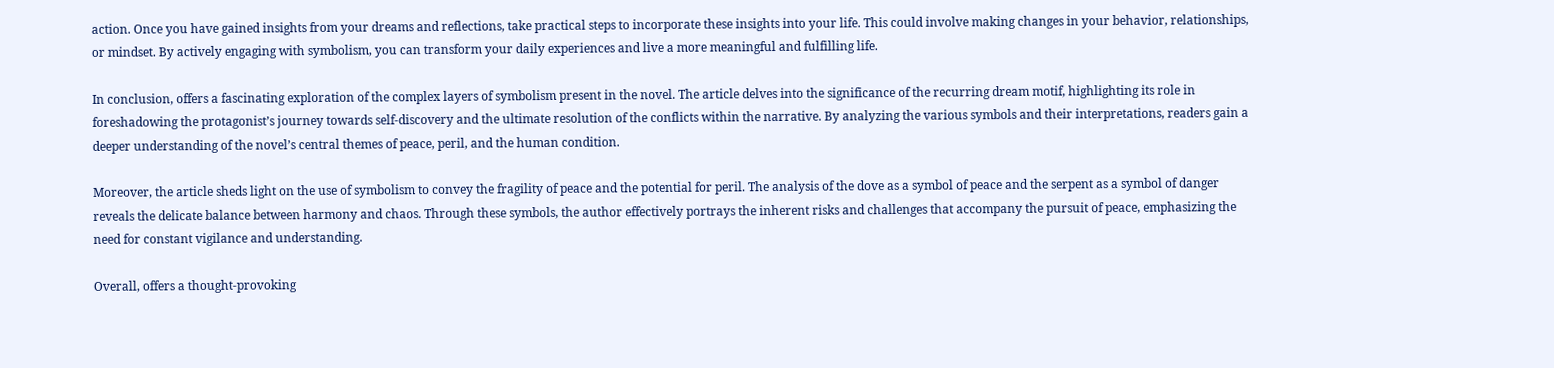action. Once you have gained insights from your dreams and reflections, take practical steps to incorporate these insights into your life. This could involve making changes in your behavior, relationships, or mindset. By actively engaging with symbolism, you can transform your daily experiences and live a more meaningful and fulfilling life.

In conclusion, offers a fascinating exploration of the complex layers of symbolism present in the novel. The article delves into the significance of the recurring dream motif, highlighting its role in foreshadowing the protagonist’s journey towards self-discovery and the ultimate resolution of the conflicts within the narrative. By analyzing the various symbols and their interpretations, readers gain a deeper understanding of the novel’s central themes of peace, peril, and the human condition.

Moreover, the article sheds light on the use of symbolism to convey the fragility of peace and the potential for peril. The analysis of the dove as a symbol of peace and the serpent as a symbol of danger reveals the delicate balance between harmony and chaos. Through these symbols, the author effectively portrays the inherent risks and challenges that accompany the pursuit of peace, emphasizing the need for constant vigilance and understanding.

Overall, offers a thought-provoking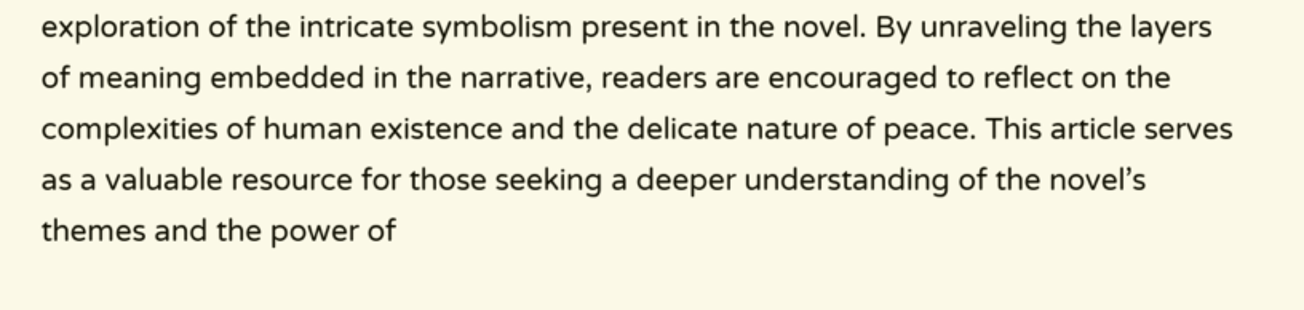exploration of the intricate symbolism present in the novel. By unraveling the layers of meaning embedded in the narrative, readers are encouraged to reflect on the complexities of human existence and the delicate nature of peace. This article serves as a valuable resource for those seeking a deeper understanding of the novel’s themes and the power of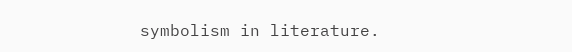symbolism in literature.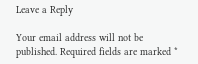Leave a Reply

Your email address will not be published. Required fields are marked *